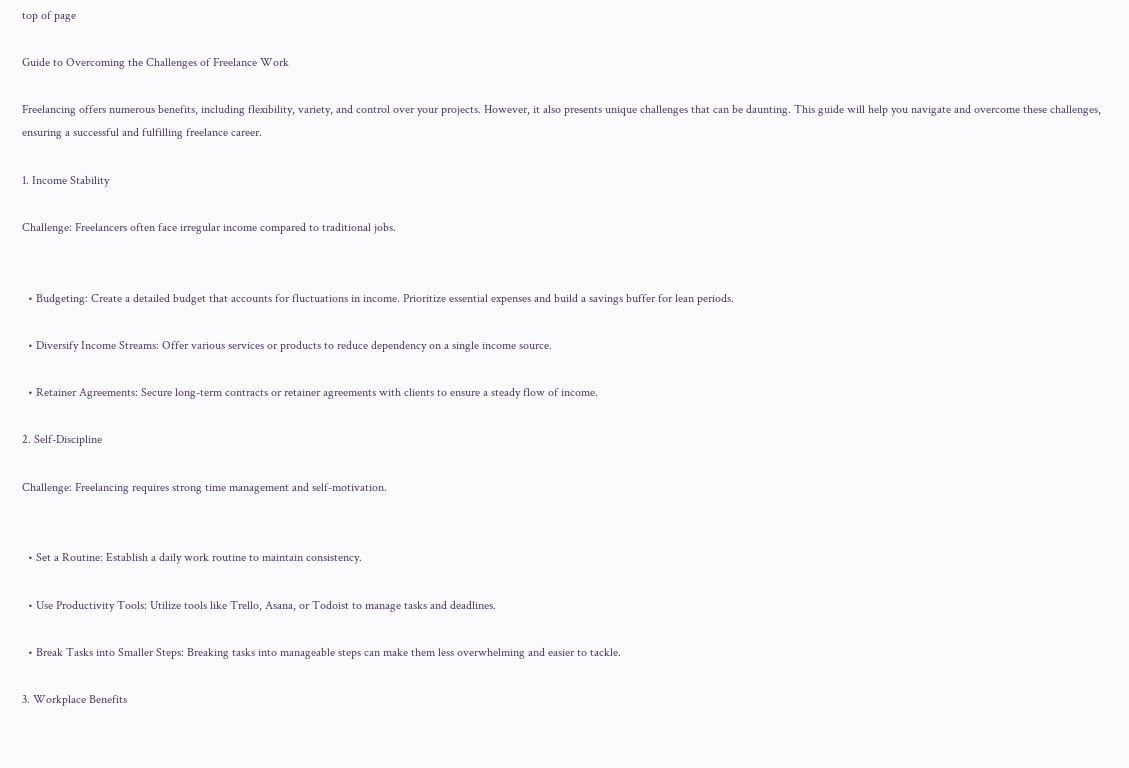top of page

Guide to Overcoming the Challenges of Freelance Work

Freelancing offers numerous benefits, including flexibility, variety, and control over your projects. However, it also presents unique challenges that can be daunting. This guide will help you navigate and overcome these challenges, ensuring a successful and fulfilling freelance career.

1. Income Stability

Challenge: Freelancers often face irregular income compared to traditional jobs.


  • Budgeting: Create a detailed budget that accounts for fluctuations in income. Prioritize essential expenses and build a savings buffer for lean periods.

  • Diversify Income Streams: Offer various services or products to reduce dependency on a single income source.

  • Retainer Agreements: Secure long-term contracts or retainer agreements with clients to ensure a steady flow of income.

2. Self-Discipline

Challenge: Freelancing requires strong time management and self-motivation.


  • Set a Routine: Establish a daily work routine to maintain consistency.

  • Use Productivity Tools: Utilize tools like Trello, Asana, or Todoist to manage tasks and deadlines.

  • Break Tasks into Smaller Steps: Breaking tasks into manageable steps can make them less overwhelming and easier to tackle.

3. Workplace Benefits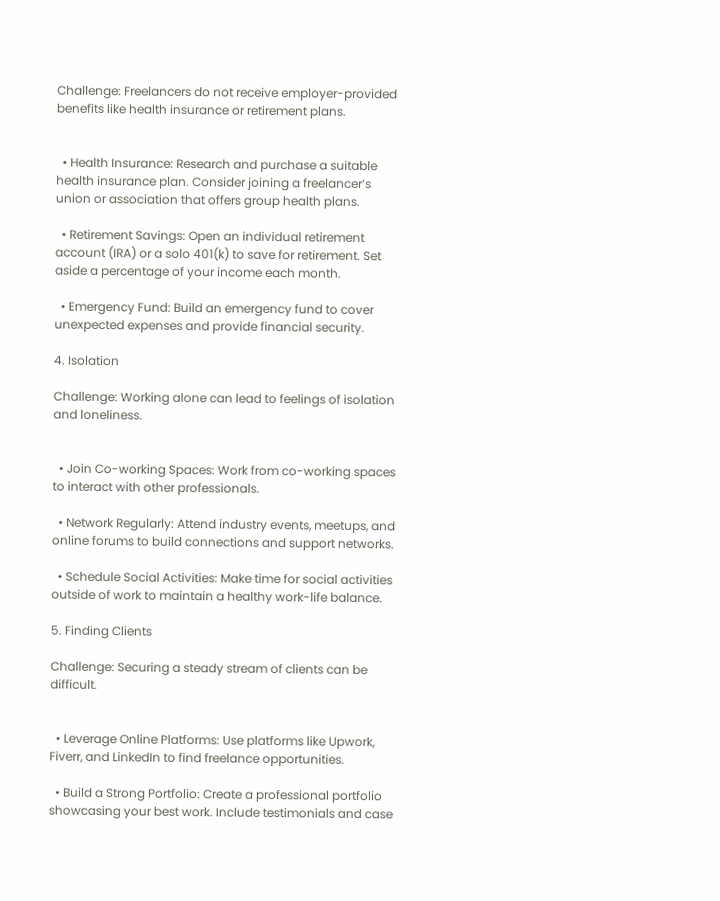Challenge: Freelancers do not receive employer-provided benefits like health insurance or retirement plans.


  • Health Insurance: Research and purchase a suitable health insurance plan. Consider joining a freelancer’s union or association that offers group health plans.

  • Retirement Savings: Open an individual retirement account (IRA) or a solo 401(k) to save for retirement. Set aside a percentage of your income each month.

  • Emergency Fund: Build an emergency fund to cover unexpected expenses and provide financial security.

4. Isolation

Challenge: Working alone can lead to feelings of isolation and loneliness.


  • Join Co-working Spaces: Work from co-working spaces to interact with other professionals.

  • Network Regularly: Attend industry events, meetups, and online forums to build connections and support networks.

  • Schedule Social Activities: Make time for social activities outside of work to maintain a healthy work-life balance.

5. Finding Clients

Challenge: Securing a steady stream of clients can be difficult.


  • Leverage Online Platforms: Use platforms like Upwork, Fiverr, and LinkedIn to find freelance opportunities.

  • Build a Strong Portfolio: Create a professional portfolio showcasing your best work. Include testimonials and case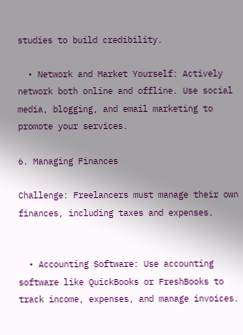studies to build credibility.

  • Network and Market Yourself: Actively network both online and offline. Use social media, blogging, and email marketing to promote your services.

6. Managing Finances

Challenge: Freelancers must manage their own finances, including taxes and expenses.


  • Accounting Software: Use accounting software like QuickBooks or FreshBooks to track income, expenses, and manage invoices.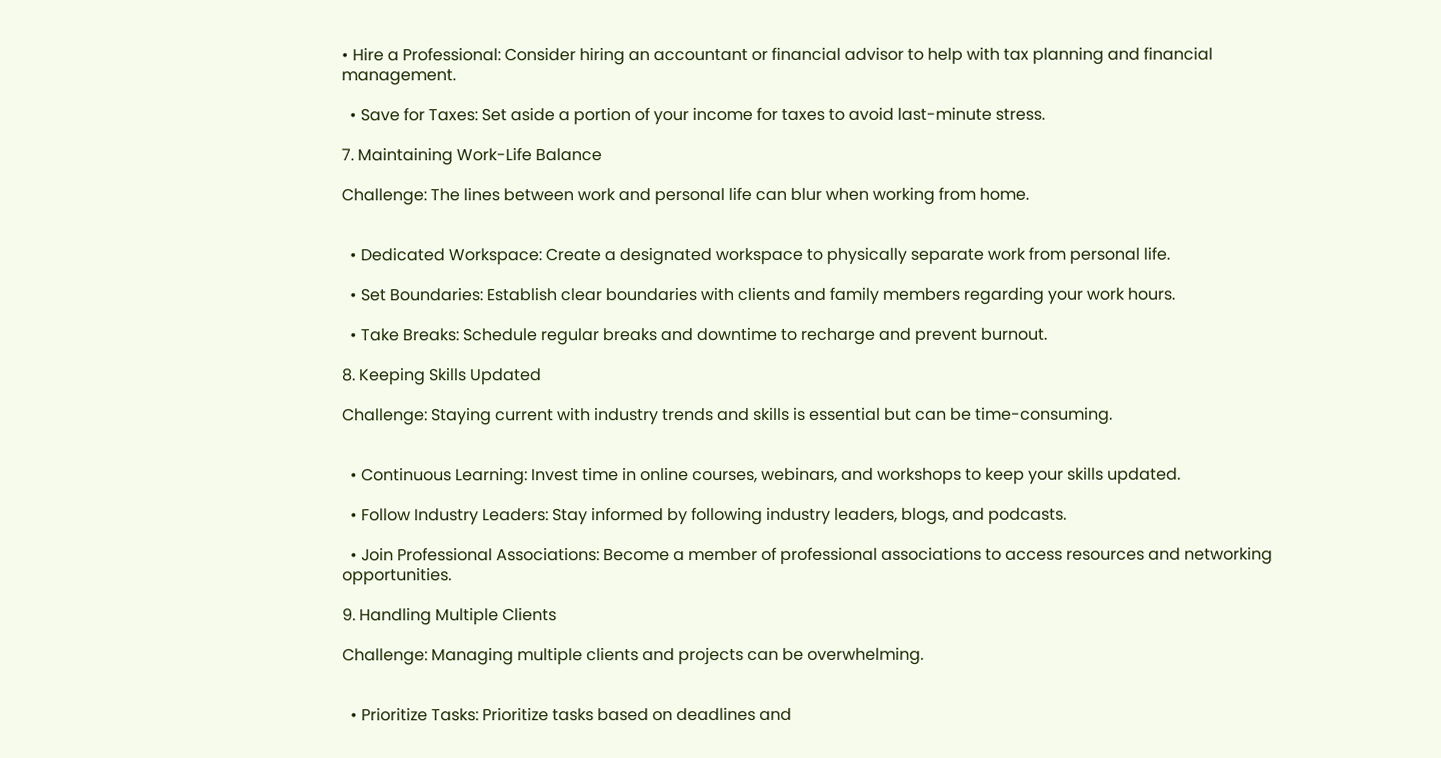• Hire a Professional: Consider hiring an accountant or financial advisor to help with tax planning and financial management.

  • Save for Taxes: Set aside a portion of your income for taxes to avoid last-minute stress.

7. Maintaining Work-Life Balance

Challenge: The lines between work and personal life can blur when working from home.


  • Dedicated Workspace: Create a designated workspace to physically separate work from personal life.

  • Set Boundaries: Establish clear boundaries with clients and family members regarding your work hours.

  • Take Breaks: Schedule regular breaks and downtime to recharge and prevent burnout.

8. Keeping Skills Updated

Challenge: Staying current with industry trends and skills is essential but can be time-consuming.


  • Continuous Learning: Invest time in online courses, webinars, and workshops to keep your skills updated.

  • Follow Industry Leaders: Stay informed by following industry leaders, blogs, and podcasts.

  • Join Professional Associations: Become a member of professional associations to access resources and networking opportunities.

9. Handling Multiple Clients

Challenge: Managing multiple clients and projects can be overwhelming.


  • Prioritize Tasks: Prioritize tasks based on deadlines and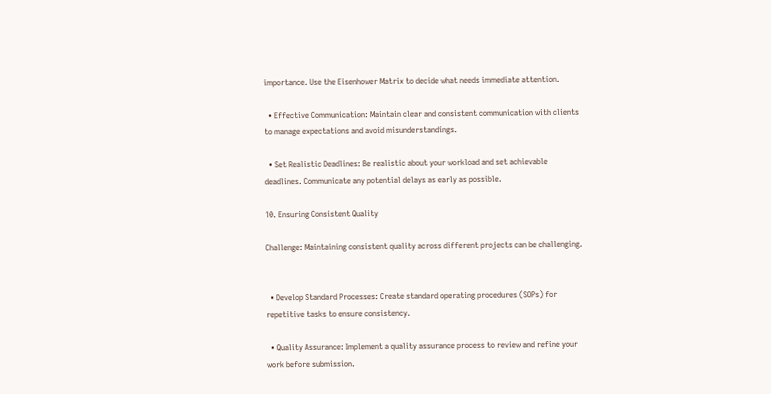importance. Use the Eisenhower Matrix to decide what needs immediate attention.

  • Effective Communication: Maintain clear and consistent communication with clients to manage expectations and avoid misunderstandings.

  • Set Realistic Deadlines: Be realistic about your workload and set achievable deadlines. Communicate any potential delays as early as possible.

10. Ensuring Consistent Quality

Challenge: Maintaining consistent quality across different projects can be challenging.


  • Develop Standard Processes: Create standard operating procedures (SOPs) for repetitive tasks to ensure consistency.

  • Quality Assurance: Implement a quality assurance process to review and refine your work before submission.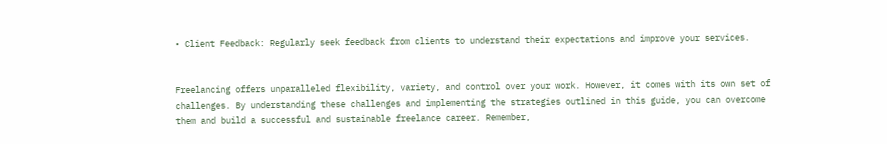• Client Feedback: Regularly seek feedback from clients to understand their expectations and improve your services.


Freelancing offers unparalleled flexibility, variety, and control over your work. However, it comes with its own set of challenges. By understanding these challenges and implementing the strategies outlined in this guide, you can overcome them and build a successful and sustainable freelance career. Remember,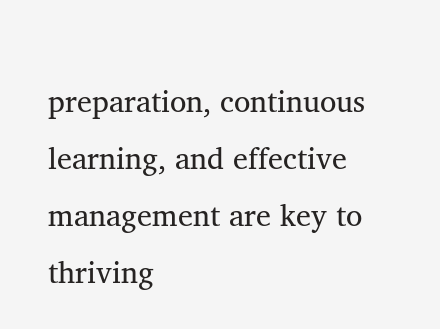preparation, continuous learning, and effective management are key to thriving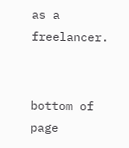as a freelancer.


bottom of page